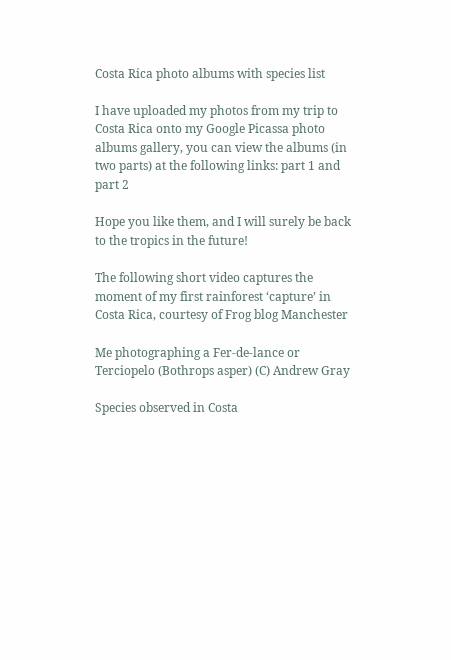Costa Rica photo albums with species list

I have uploaded my photos from my trip to Costa Rica onto my Google Picassa photo albums gallery, you can view the albums (in two parts) at the following links: part 1 and part 2

Hope you like them, and I will surely be back to the tropics in the future!

The following short video captures the moment of my first rainforest ‘capture’ in Costa Rica, courtesy of Frog blog Manchester

Me photographing a Fer-de-lance or Terciopelo (Bothrops asper) (C) Andrew Gray

Species observed in Costa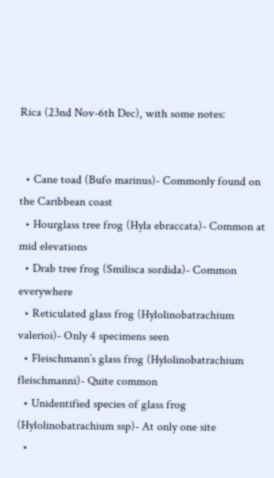Rica (23nd Nov-6th Dec), with some notes:


  • Cane toad (Bufo marinus)- Commonly found on the Caribbean coast
  • Hourglass tree frog (Hyla ebraccata)- Common at mid elevations
  • Drab tree frog (Smilisca sordida)- Common everywhere
  • Reticulated glass frog (Hylolinobatrachium valerioi)- Only 4 specimens seen
  • Fleischmann’s glass frog (Hylolinobatrachium fleischmanni)- Quite common
  • Unidentified species of glass frog (Hylolinobatrachium ssp)- At only one site
  •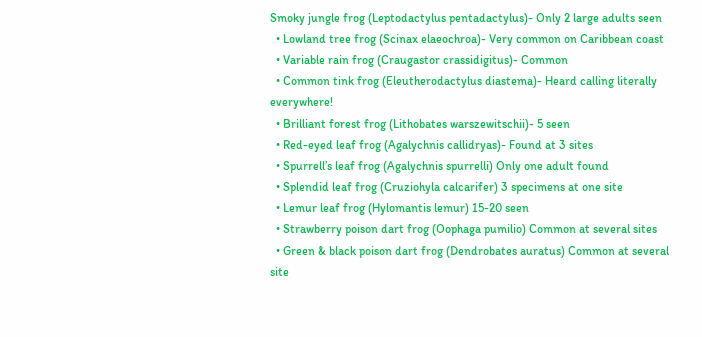Smoky jungle frog (Leptodactylus pentadactylus)- Only 2 large adults seen
  • Lowland tree frog (Scinax elaeochroa)- Very common on Caribbean coast
  • Variable rain frog (Craugastor crassidigitus)- Common
  • Common tink frog (Eleutherodactylus diastema)- Heard calling literally everywhere!
  • Brilliant forest frog (Lithobates warszewitschii)- 5 seen
  • Red-eyed leaf frog (Agalychnis callidryas)- Found at 3 sites
  • Spurrell’s leaf frog (Agalychnis spurrelli) Only one adult found
  • Splendid leaf frog (Cruziohyla calcarifer) 3 specimens at one site
  • Lemur leaf frog (Hylomantis lemur) 15-20 seen
  • Strawberry poison dart frog (Oophaga pumilio) Common at several sites
  • Green & black poison dart frog (Dendrobates auratus) Common at several site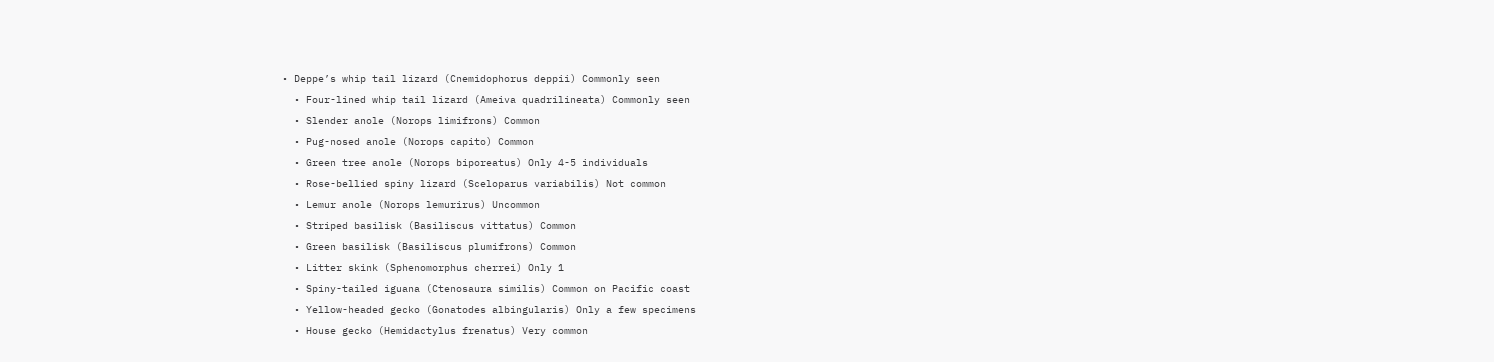• Deppe’s whip tail lizard (Cnemidophorus deppii) Commonly seen
  • Four-lined whip tail lizard (Ameiva quadrilineata) Commonly seen
  • Slender anole (Norops limifrons) Common
  • Pug-nosed anole (Norops capito) Common
  • Green tree anole (Norops biporeatus) Only 4-5 individuals
  • Rose-bellied spiny lizard (Sceloparus variabilis) Not common
  • Lemur anole (Norops lemurirus) Uncommon
  • Striped basilisk (Basiliscus vittatus) Common
  • Green basilisk (Basiliscus plumifrons) Common
  • Litter skink (Sphenomorphus cherrei) Only 1
  • Spiny-tailed iguana (Ctenosaura similis) Common on Pacific coast
  • Yellow-headed gecko (Gonatodes albingularis) Only a few specimens
  • House gecko (Hemidactylus frenatus) Very common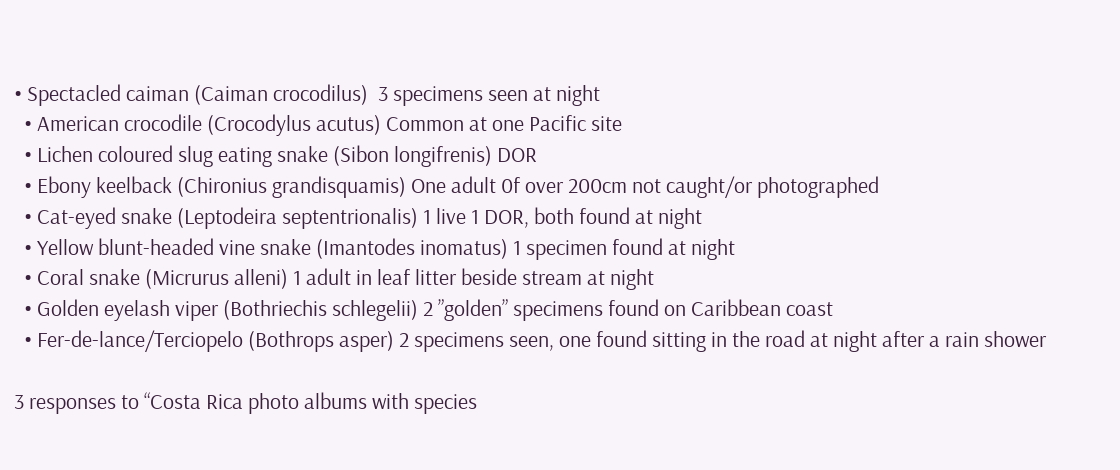• Spectacled caiman (Caiman crocodilus)  3 specimens seen at night
  • American crocodile (Crocodylus acutus) Common at one Pacific site
  • Lichen coloured slug eating snake (Sibon longifrenis) DOR
  • Ebony keelback (Chironius grandisquamis) One adult 0f over 200cm not caught/or photographed
  • Cat-eyed snake (Leptodeira septentrionalis) 1 live 1 DOR, both found at night
  • Yellow blunt-headed vine snake (Imantodes inomatus) 1 specimen found at night
  • Coral snake (Micrurus alleni) 1 adult in leaf litter beside stream at night
  • Golden eyelash viper (Bothriechis schlegelii) 2 ”golden” specimens found on Caribbean coast
  • Fer-de-lance/Terciopelo (Bothrops asper) 2 specimens seen, one found sitting in the road at night after a rain shower

3 responses to “Costa Rica photo albums with species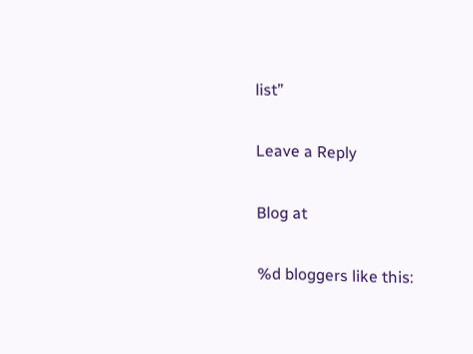list”

Leave a Reply

Blog at

%d bloggers like this: